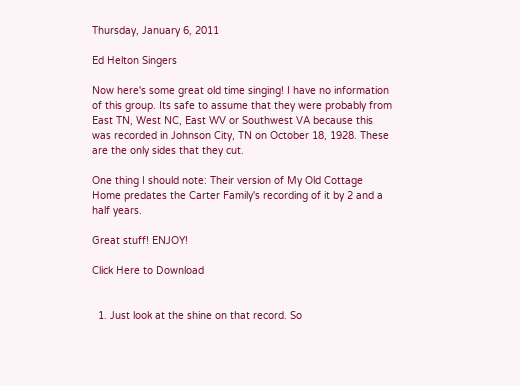Thursday, January 6, 2011

Ed Helton Singers

Now here's some great old time singing! I have no information of this group. Its safe to assume that they were probably from East TN, West NC, East WV or Southwest VA because this was recorded in Johnson City, TN on October 18, 1928. These are the only sides that they cut.

One thing I should note: Their version of My Old Cottage Home predates the Carter Family's recording of it by 2 and a half years.

Great stuff! ENJOY!

Click Here to Download


  1. Just look at the shine on that record. So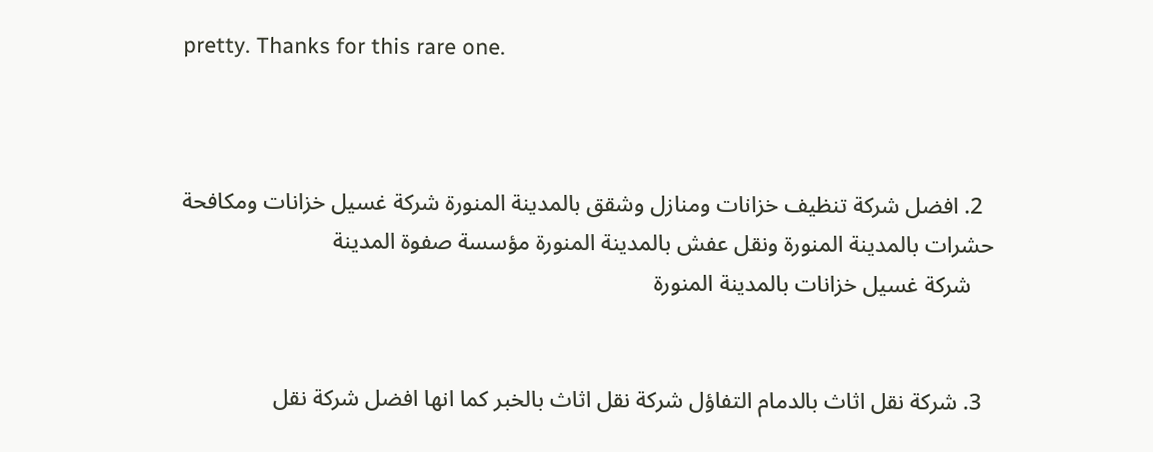pretty. Thanks for this rare one.



  2. افضل شركة تنظيف خزانات ومنازل وشقق بالمدينة المنورة شركة غسيل خزانات ومكافحة حشرات بالمدينة المنورة ونقل عفش بالمدينة المنورة مؤسسة صفوة المدينة
    شركة غسيل خزانات بالمدينة المنورة


  3. شركة نقل اثاث بالدمام التفاؤل شركة نقل اثاث بالخبر كما انها افضل شركة نقل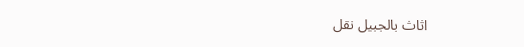اثاث بالجبيل نقل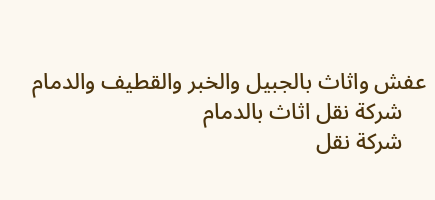عفش واثاث بالجبيل والخبر والقطيف والدمام
    شركة نقل اثاث بالدمام
    شركة نقل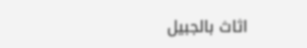اثاث بالجبيل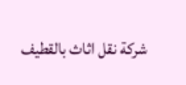شركة نقل اثاث بالقطيف